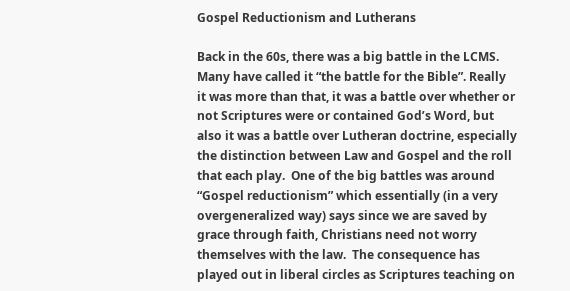Gospel Reductionism and Lutherans

Back in the 60s, there was a big battle in the LCMS.  Many have called it “the battle for the Bible”. Really it was more than that, it was a battle over whether or not Scriptures were or contained God’s Word, but also it was a battle over Lutheran doctrine, especially the distinction between Law and Gospel and the roll that each play.  One of the big battles was around “Gospel reductionism” which essentially (in a very overgeneralized way) says since we are saved by grace through faith, Christians need not worry themselves with the law.  The consequence has played out in liberal circles as Scriptures teaching on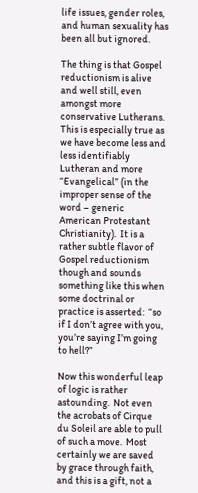life issues, gender roles, and human sexuality has been all but ignored.

The thing is that Gospel reductionism is alive and well still, even amongst more conservative Lutherans.  This is especially true as we have become less and less identifiably Lutheran and more “Evangelical” (in the improper sense of the word – generic American Protestant Christianity).  It is a rather subtle flavor of Gospel reductionism though and sounds something like this when some doctrinal or practice is asserted:  “so if I don’t agree with you, you’re saying I’m going to hell?”

Now this wonderful leap of logic is rather astounding.  Not even the acrobats of Cirque du Soleil are able to pull of such a move.  Most certainly we are saved by grace through faith, and this is a gift, not a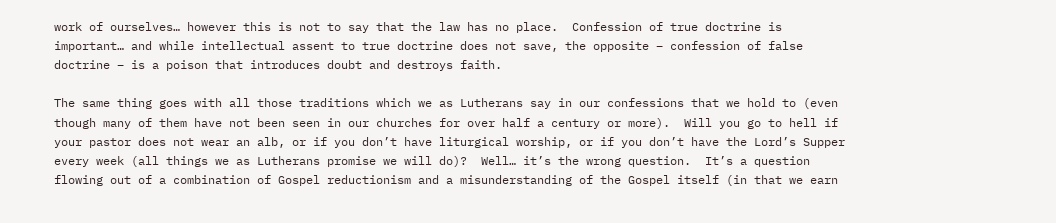work of ourselves… however this is not to say that the law has no place.  Confession of true doctrine is important… and while intellectual assent to true doctrine does not save, the opposite – confession of false doctrine – is a poison that introduces doubt and destroys faith.

The same thing goes with all those traditions which we as Lutherans say in our confessions that we hold to (even though many of them have not been seen in our churches for over half a century or more).  Will you go to hell if your pastor does not wear an alb, or if you don’t have liturgical worship, or if you don’t have the Lord’s Supper every week (all things we as Lutherans promise we will do)?  Well… it’s the wrong question.  It’s a question flowing out of a combination of Gospel reductionism and a misunderstanding of the Gospel itself (in that we earn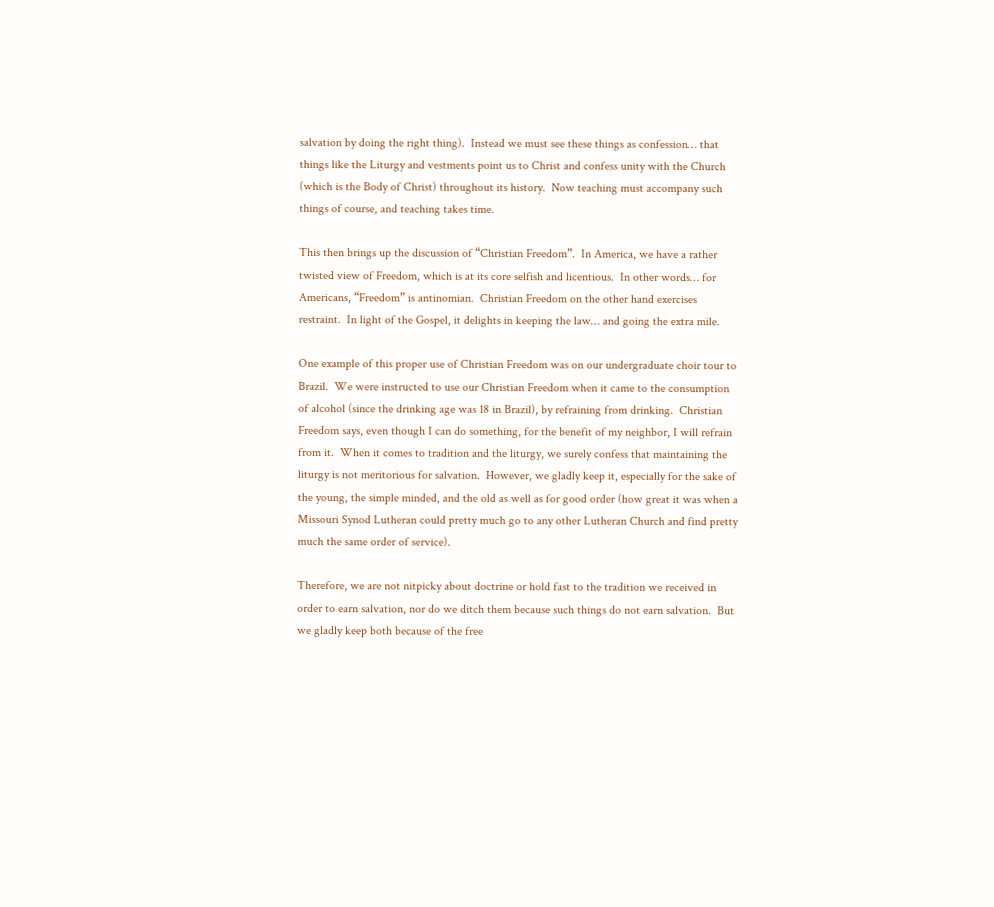salvation by doing the right thing).  Instead we must see these things as confession… that things like the Liturgy and vestments point us to Christ and confess unity with the Church (which is the Body of Christ) throughout its history.  Now teaching must accompany such things of course, and teaching takes time.

This then brings up the discussion of “Christian Freedom”.  In America, we have a rather twisted view of Freedom, which is at its core selfish and licentious.  In other words… for Americans, “Freedom” is antinomian.  Christian Freedom on the other hand exercises restraint.  In light of the Gospel, it delights in keeping the law… and going the extra mile.

One example of this proper use of Christian Freedom was on our undergraduate choir tour to Brazil.  We were instructed to use our Christian Freedom when it came to the consumption of alcohol (since the drinking age was 18 in Brazil), by refraining from drinking.  Christian Freedom says, even though I can do something, for the benefit of my neighbor, I will refrain from it.  When it comes to tradition and the liturgy, we surely confess that maintaining the liturgy is not meritorious for salvation.  However, we gladly keep it, especially for the sake of the young, the simple minded, and the old as well as for good order (how great it was when a Missouri Synod Lutheran could pretty much go to any other Lutheran Church and find pretty much the same order of service).

Therefore, we are not nitpicky about doctrine or hold fast to the tradition we received in order to earn salvation, nor do we ditch them because such things do not earn salvation.  But we gladly keep both because of the free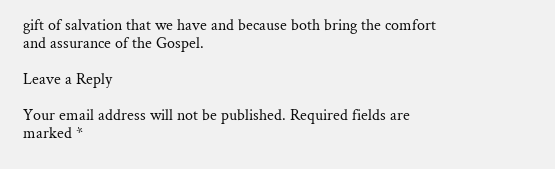gift of salvation that we have and because both bring the comfort and assurance of the Gospel.

Leave a Reply

Your email address will not be published. Required fields are marked *